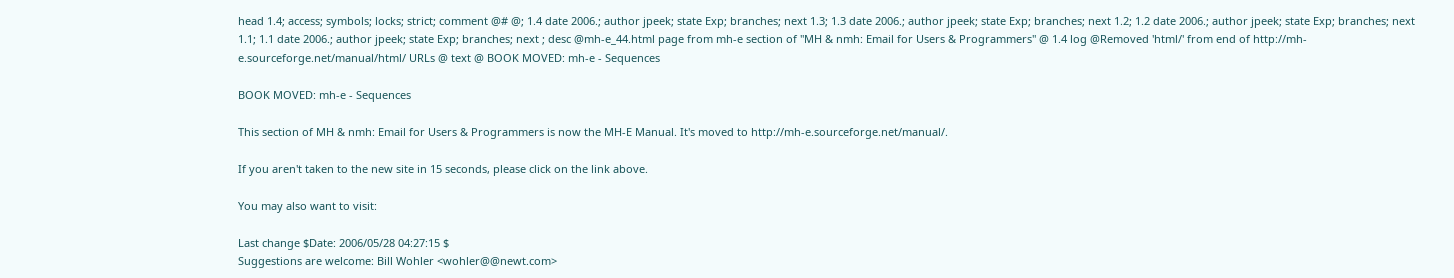head 1.4; access; symbols; locks; strict; comment @# @; 1.4 date 2006.; author jpeek; state Exp; branches; next 1.3; 1.3 date 2006.; author jpeek; state Exp; branches; next 1.2; 1.2 date 2006.; author jpeek; state Exp; branches; next 1.1; 1.1 date 2006.; author jpeek; state Exp; branches; next ; desc @mh-e_44.html page from mh-e section of "MH & nmh: Email for Users & Programmers" @ 1.4 log @Removed 'html/' from end of http://mh-e.sourceforge.net/manual/html/ URLs @ text @ BOOK MOVED: mh-e - Sequences

BOOK MOVED: mh-e - Sequences

This section of MH & nmh: Email for Users & Programmers is now the MH-E Manual. It's moved to http://mh-e.sourceforge.net/manual/.

If you aren't taken to the new site in 15 seconds, please click on the link above.

You may also want to visit:

Last change $Date: 2006/05/28 04:27:15 $
Suggestions are welcome: Bill Wohler <wohler@@newt.com>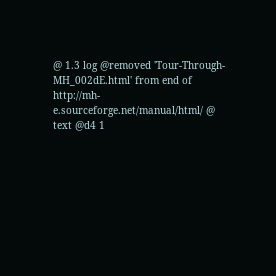@ 1.3 log @removed 'Tour-Through-MH_002dE.html' from end of http://mh-e.sourceforge.net/manual/html/ @ text @d4 1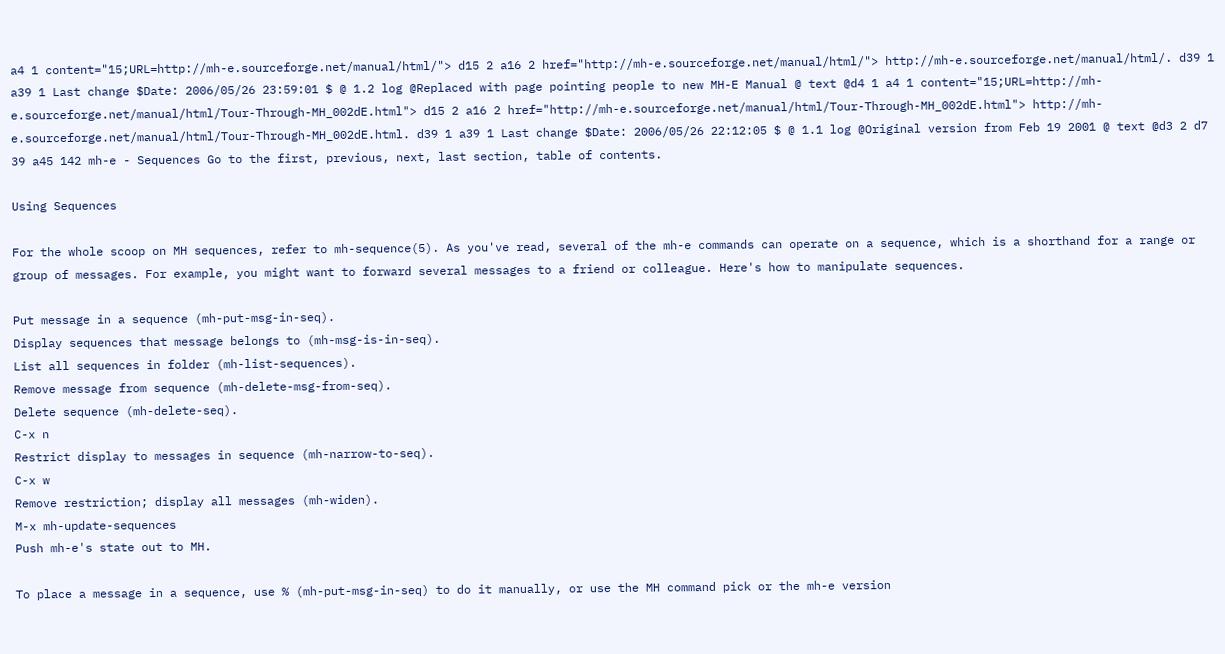a4 1 content="15;URL=http://mh-e.sourceforge.net/manual/html/"> d15 2 a16 2 href="http://mh-e.sourceforge.net/manual/html/"> http://mh-e.sourceforge.net/manual/html/. d39 1 a39 1 Last change $Date: 2006/05/26 23:59:01 $ @ 1.2 log @Replaced with page pointing people to new MH-E Manual @ text @d4 1 a4 1 content="15;URL=http://mh-e.sourceforge.net/manual/html/Tour-Through-MH_002dE.html"> d15 2 a16 2 href="http://mh-e.sourceforge.net/manual/html/Tour-Through-MH_002dE.html"> http://mh-e.sourceforge.net/manual/html/Tour-Through-MH_002dE.html. d39 1 a39 1 Last change $Date: 2006/05/26 22:12:05 $ @ 1.1 log @Original version from Feb 19 2001 @ text @d3 2 d7 39 a45 142 mh-e - Sequences Go to the first, previous, next, last section, table of contents.

Using Sequences

For the whole scoop on MH sequences, refer to mh-sequence(5). As you've read, several of the mh-e commands can operate on a sequence, which is a shorthand for a range or group of messages. For example, you might want to forward several messages to a friend or colleague. Here's how to manipulate sequences.

Put message in a sequence (mh-put-msg-in-seq).
Display sequences that message belongs to (mh-msg-is-in-seq).
List all sequences in folder (mh-list-sequences).
Remove message from sequence (mh-delete-msg-from-seq).
Delete sequence (mh-delete-seq).
C-x n
Restrict display to messages in sequence (mh-narrow-to-seq).
C-x w
Remove restriction; display all messages (mh-widen).
M-x mh-update-sequences
Push mh-e's state out to MH.

To place a message in a sequence, use % (mh-put-msg-in-seq) to do it manually, or use the MH command pick or the mh-e version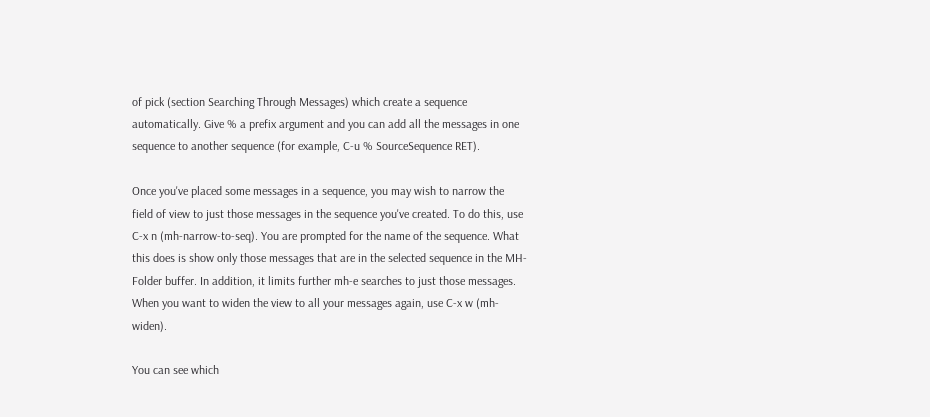of pick (section Searching Through Messages) which create a sequence automatically. Give % a prefix argument and you can add all the messages in one sequence to another sequence (for example, C-u % SourceSequence RET).

Once you've placed some messages in a sequence, you may wish to narrow the field of view to just those messages in the sequence you've created. To do this, use C-x n (mh-narrow-to-seq). You are prompted for the name of the sequence. What this does is show only those messages that are in the selected sequence in the MH-Folder buffer. In addition, it limits further mh-e searches to just those messages. When you want to widen the view to all your messages again, use C-x w (mh-widen).

You can see which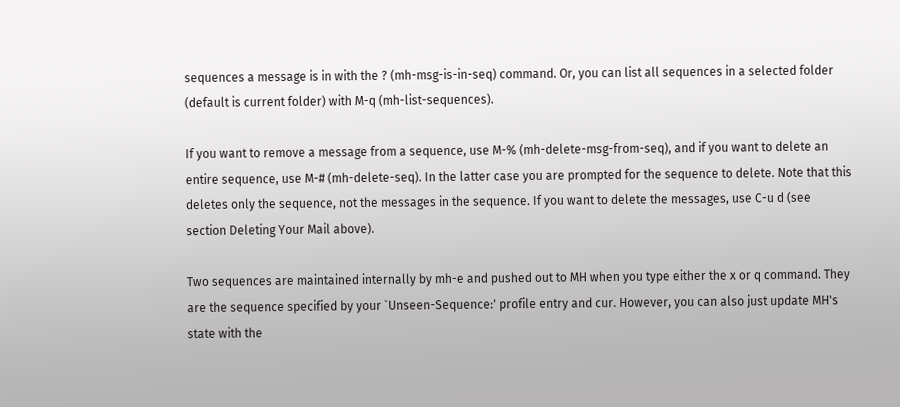sequences a message is in with the ? (mh-msg-is-in-seq) command. Or, you can list all sequences in a selected folder (default is current folder) with M-q (mh-list-sequences).

If you want to remove a message from a sequence, use M-% (mh-delete-msg-from-seq), and if you want to delete an entire sequence, use M-# (mh-delete-seq). In the latter case you are prompted for the sequence to delete. Note that this deletes only the sequence, not the messages in the sequence. If you want to delete the messages, use C-u d (see section Deleting Your Mail above).

Two sequences are maintained internally by mh-e and pushed out to MH when you type either the x or q command. They are the sequence specified by your `Unseen-Sequence:' profile entry and cur. However, you can also just update MH's state with the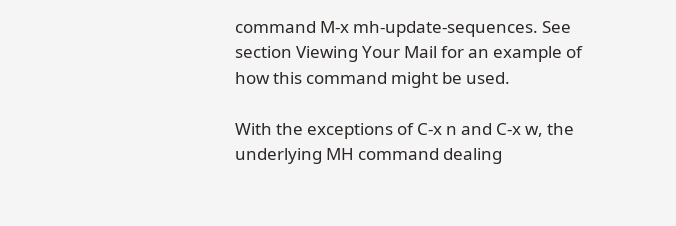command M-x mh-update-sequences. See section Viewing Your Mail for an example of how this command might be used.

With the exceptions of C-x n and C-x w, the underlying MH command dealing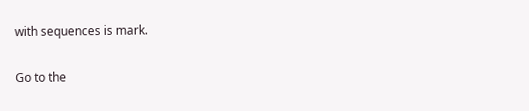with sequences is mark.

Go to the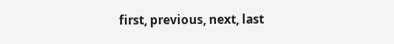first, previous, next, last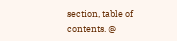section, table of contents. @